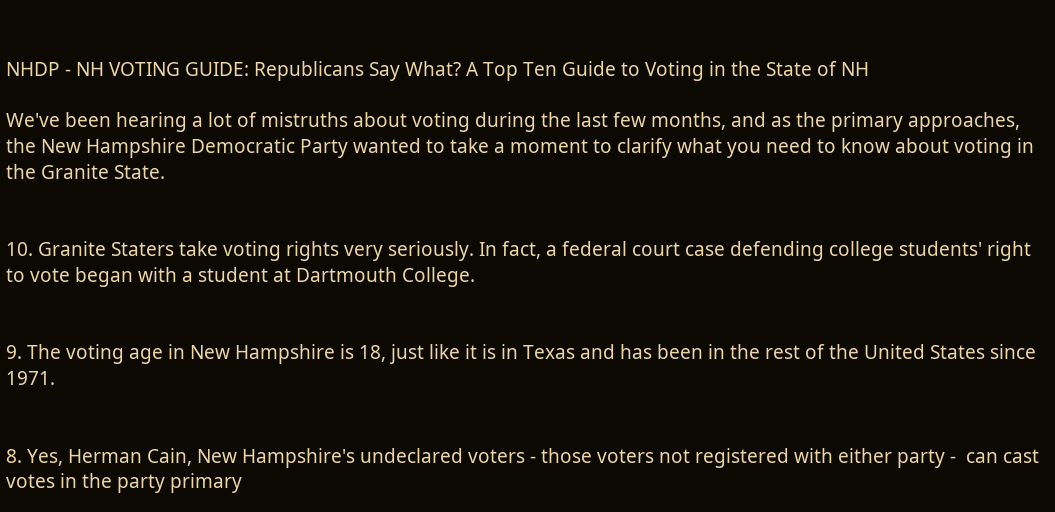NHDP - NH VOTING GUIDE: Republicans Say What? A Top Ten Guide to Voting in the State of NH

We've been hearing a lot of mistruths about voting during the last few months, and as the primary approaches, the New Hampshire Democratic Party wanted to take a moment to clarify what you need to know about voting in the Granite State.


10. Granite Staters take voting rights very seriously. In fact, a federal court case defending college students' right to vote began with a student at Dartmouth College.


9. The voting age in New Hampshire is 18, just like it is in Texas and has been in the rest of the United States since 1971.


8. Yes, Herman Cain, New Hampshire's undeclared voters - those voters not registered with either party -  can cast votes in the party primary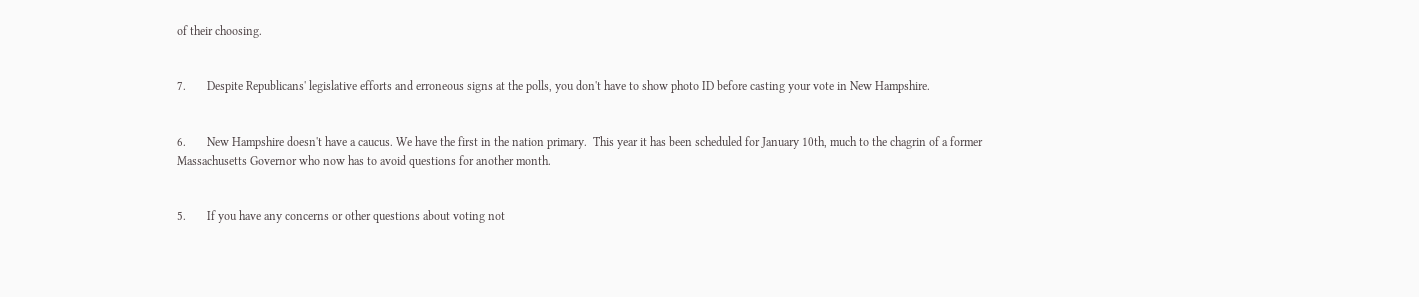of their choosing.


7.       Despite Republicans' legislative efforts and erroneous signs at the polls, you don't have to show photo ID before casting your vote in New Hampshire.


6.       New Hampshire doesn't have a caucus. We have the first in the nation primary.  This year it has been scheduled for January 10th, much to the chagrin of a former Massachusetts Governor who now has to avoid questions for another month.


5.       If you have any concerns or other questions about voting not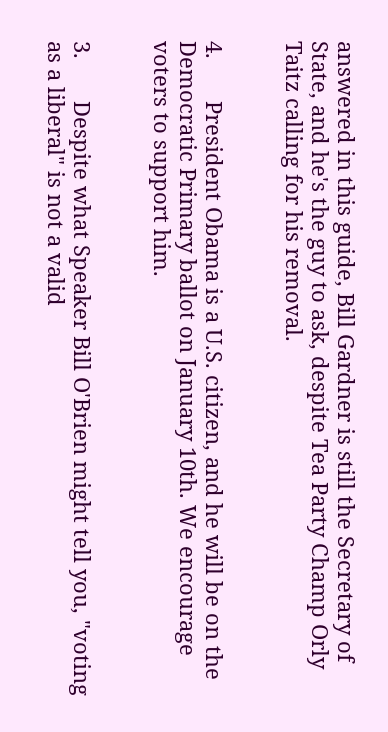answered in this guide, Bill Gardner is still the Secretary of State, and he's the guy to ask, despite Tea Party Champ Orly Taitz calling for his removal.


4.       President Obama is a U.S. citizen, and he will be on the Democratic Primary ballot on January 10th. We encourage voters to support him.


3.       Despite what Speaker Bill O'Brien might tell you, "voting as a liberal" is not a valid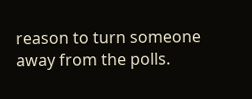reason to turn someone away from the polls.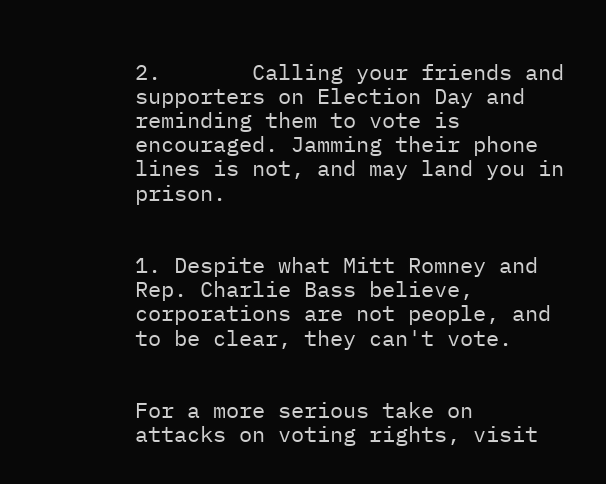2.       Calling your friends and supporters on Election Day and reminding them to vote is encouraged. Jamming their phone lines is not, and may land you in prison.


1. Despite what Mitt Romney and Rep. Charlie Bass believe, corporations are not people, and to be clear, they can't vote.


For a more serious take on attacks on voting rights, visit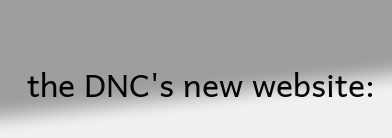the DNC's new website: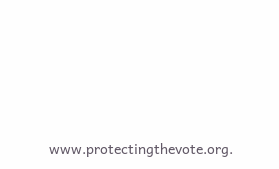www.protectingthevote.org.